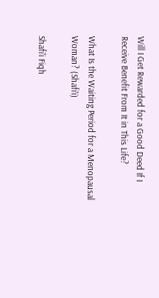Will I Get Rewarded for a Good Deed If I Receive Benefit From It in This Life?

What Is the Waiting Period for a Menopausal Woman? (Shafi’i)

Shafi'i Fiqh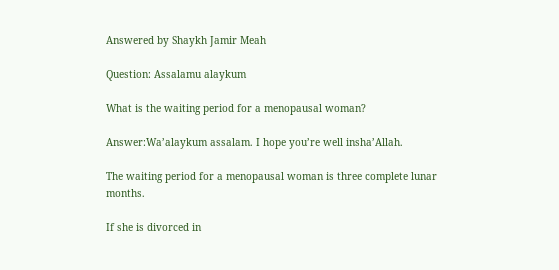Answered by Shaykh Jamir Meah

Question: Assalamu alaykum

What is the waiting period for a menopausal woman?

Answer:Wa’alaykum assalam. I hope you’re well insha’Allah.

The waiting period for a menopausal woman is three complete lunar months.

If she is divorced in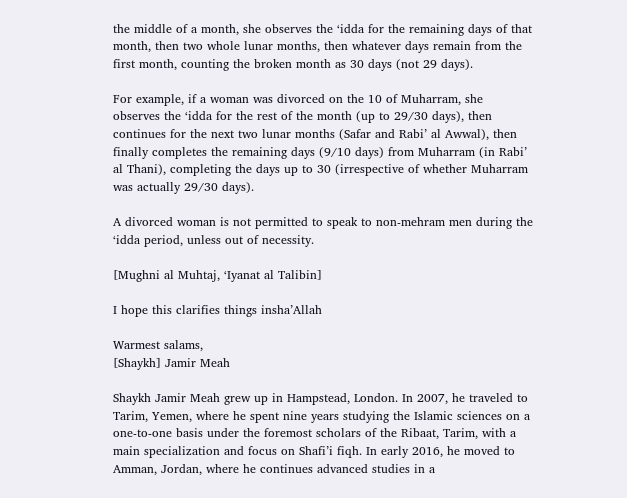the middle of a month, she observes the ‘idda for the remaining days of that month, then two whole lunar months, then whatever days remain from the first month, counting the broken month as 30 days (not 29 days).

For example, if a woman was divorced on the 10 of Muharram, she observes the ‘idda for the rest of the month (up to 29/30 days), then continues for the next two lunar months (Safar and Rabi’ al Awwal), then finally completes the remaining days (9/10 days) from Muharram (in Rabi’ al Thani), completing the days up to 30 (irrespective of whether Muharram was actually 29/30 days).

A divorced woman is not permitted to speak to non-mehram men during the ‘idda period, unless out of necessity.

[Mughni al Muhtaj, ‘Iyanat al Talibin]

I hope this clarifies things insha’Allah

Warmest salams,
[Shaykh] Jamir Meah

Shaykh Jamir Meah grew up in Hampstead, London. In 2007, he traveled to Tarim, Yemen, where he spent nine years studying the Islamic sciences on a one-to-one basis under the foremost scholars of the Ribaat, Tarim, with a main specialization and focus on Shafi’i fiqh. In early 2016, he moved to Amman, Jordan, where he continues advanced studies in a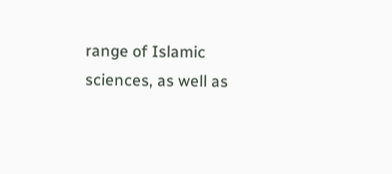range of Islamic sciences, as well as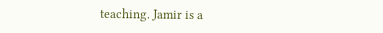teaching. Jamir is a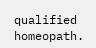qualified homeopath.